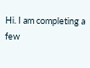Hi. I am completing a few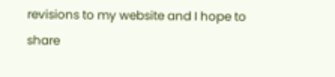revisions to my website and I hope to share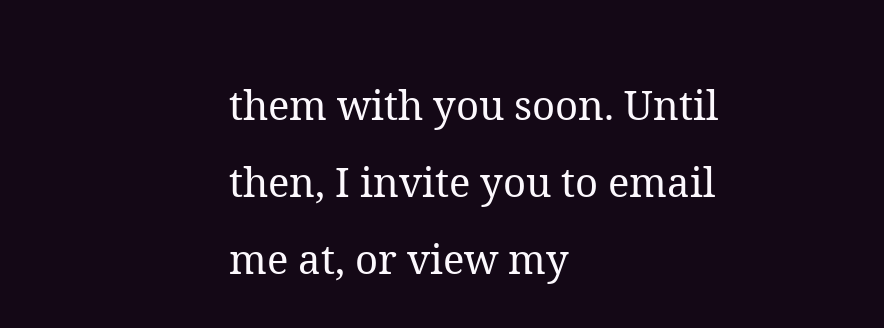them with you soon. Until then, I invite you to email me at, or view my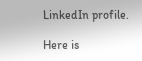LinkedIn profile.

Here is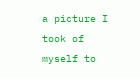a picture I took of myself to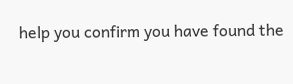help you confirm you have found the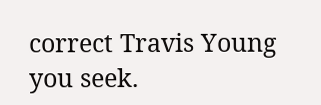correct Travis Young you seek.